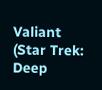Valiant (Star Trek: Deep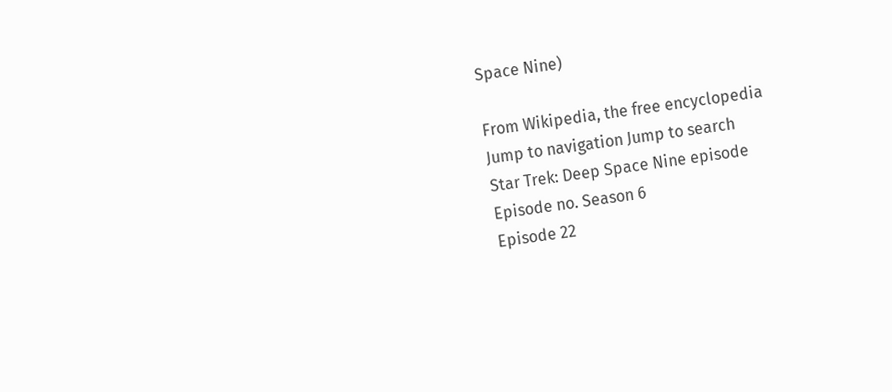Space Nine)

From Wikipedia, the free encyclopedia
Jump to navigation Jump to search
Star Trek: Deep Space Nine episode
Episode no. Season 6
Episode 22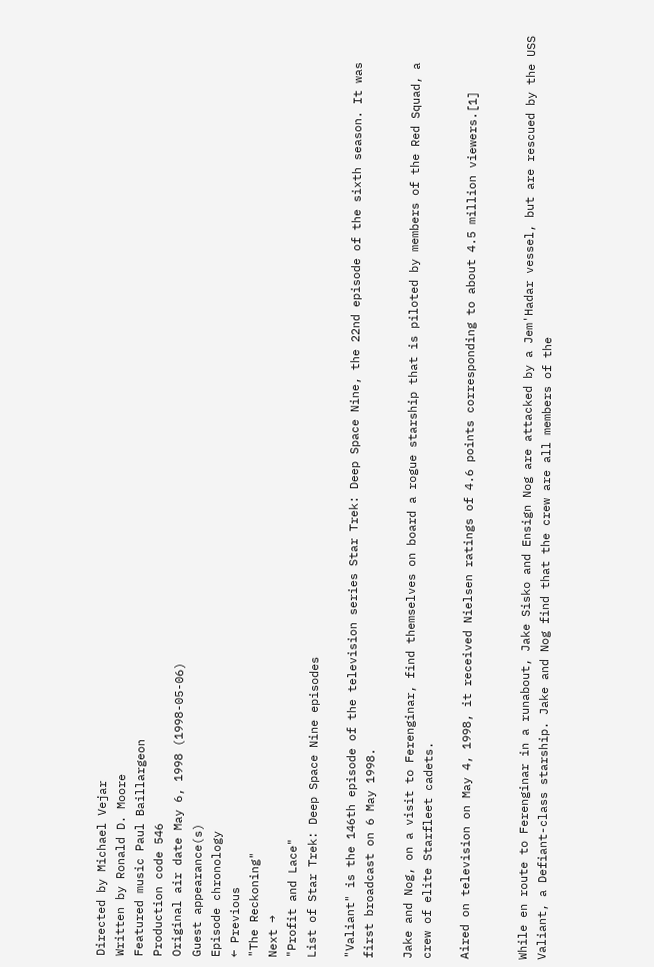Directed by Michael Vejar
Written by Ronald D. Moore
Featured music Paul Baillargeon
Production code 546
Original air date May 6, 1998 (1998-05-06)
Guest appearance(s)
Episode chronology
← Previous
"The Reckoning"
Next →
"Profit and Lace"
List of Star Trek: Deep Space Nine episodes

"Valiant" is the 146th episode of the television series Star Trek: Deep Space Nine, the 22nd episode of the sixth season. It was first broadcast on 6 May 1998.

Jake and Nog, on a visit to Ferenginar, find themselves on board a rogue starship that is piloted by members of the Red Squad, a crew of elite Starfleet cadets.

Aired on television on May 4, 1998, it received Nielsen ratings of 4.6 points corresponding to about 4.5 million viewers.[1]


While en route to Ferenginar in a runabout, Jake Sisko and Ensign Nog are attacked by a Jem'Hadar vessel, but are rescued by the USS Valiant, a Defiant-class starship. Jake and Nog find that the crew are all members of the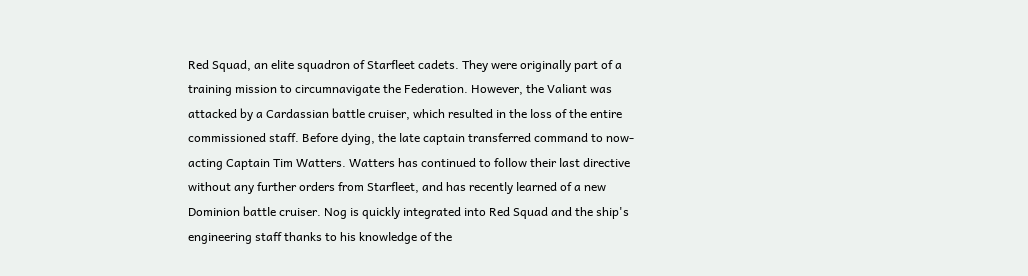Red Squad, an elite squadron of Starfleet cadets. They were originally part of a training mission to circumnavigate the Federation. However, the Valiant was attacked by a Cardassian battle cruiser, which resulted in the loss of the entire commissioned staff. Before dying, the late captain transferred command to now-acting Captain Tim Watters. Watters has continued to follow their last directive without any further orders from Starfleet, and has recently learned of a new Dominion battle cruiser. Nog is quickly integrated into Red Squad and the ship's engineering staff thanks to his knowledge of the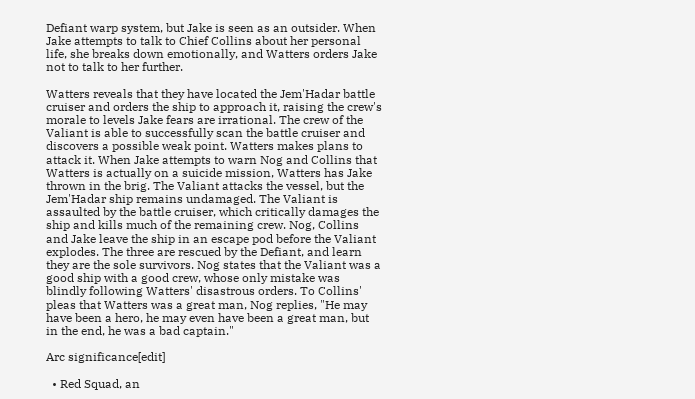Defiant warp system, but Jake is seen as an outsider. When Jake attempts to talk to Chief Collins about her personal life, she breaks down emotionally, and Watters orders Jake not to talk to her further.

Watters reveals that they have located the Jem'Hadar battle cruiser and orders the ship to approach it, raising the crew's morale to levels Jake fears are irrational. The crew of the Valiant is able to successfully scan the battle cruiser and discovers a possible weak point. Watters makes plans to attack it. When Jake attempts to warn Nog and Collins that Watters is actually on a suicide mission, Watters has Jake thrown in the brig. The Valiant attacks the vessel, but the Jem'Hadar ship remains undamaged. The Valiant is assaulted by the battle cruiser, which critically damages the ship and kills much of the remaining crew. Nog, Collins and Jake leave the ship in an escape pod before the Valiant explodes. The three are rescued by the Defiant, and learn they are the sole survivors. Nog states that the Valiant was a good ship with a good crew, whose only mistake was blindly following Watters' disastrous orders. To Collins' pleas that Watters was a great man, Nog replies, "He may have been a hero, he may even have been a great man, but in the end, he was a bad captain."

Arc significance[edit]

  • Red Squad, an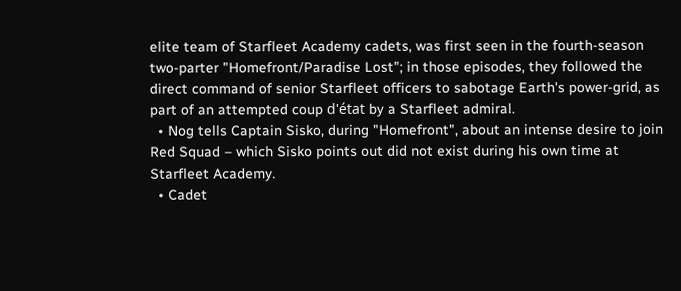elite team of Starfleet Academy cadets, was first seen in the fourth-season two-parter "Homefront/Paradise Lost"; in those episodes, they followed the direct command of senior Starfleet officers to sabotage Earth's power-grid, as part of an attempted coup d'état by a Starfleet admiral.
  • Nog tells Captain Sisko, during "Homefront", about an intense desire to join Red Squad – which Sisko points out did not exist during his own time at Starfleet Academy.
  • Cadet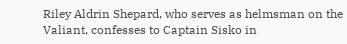Riley Aldrin Shepard, who serves as helmsman on the Valiant, confesses to Captain Sisko in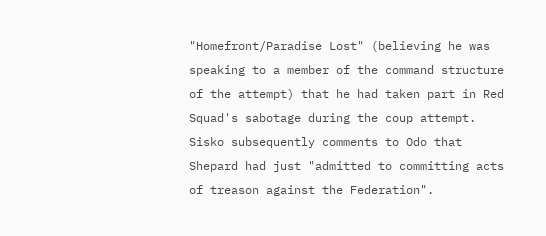"Homefront/Paradise Lost" (believing he was speaking to a member of the command structure of the attempt) that he had taken part in Red Squad's sabotage during the coup attempt. Sisko subsequently comments to Odo that Shepard had just "admitted to committing acts of treason against the Federation".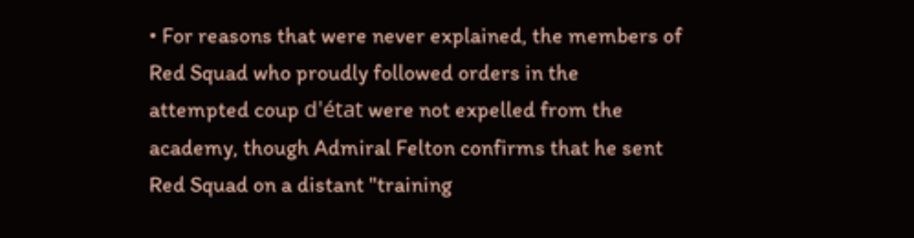• For reasons that were never explained, the members of Red Squad who proudly followed orders in the attempted coup d'état were not expelled from the academy, though Admiral Felton confirms that he sent Red Squad on a distant "training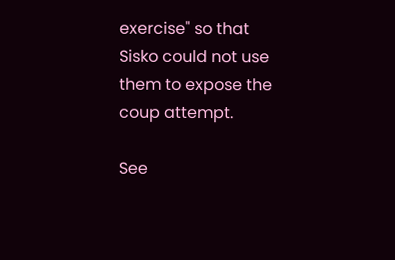exercise" so that Sisko could not use them to expose the coup attempt.

See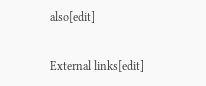also[edit]


External links[edit]